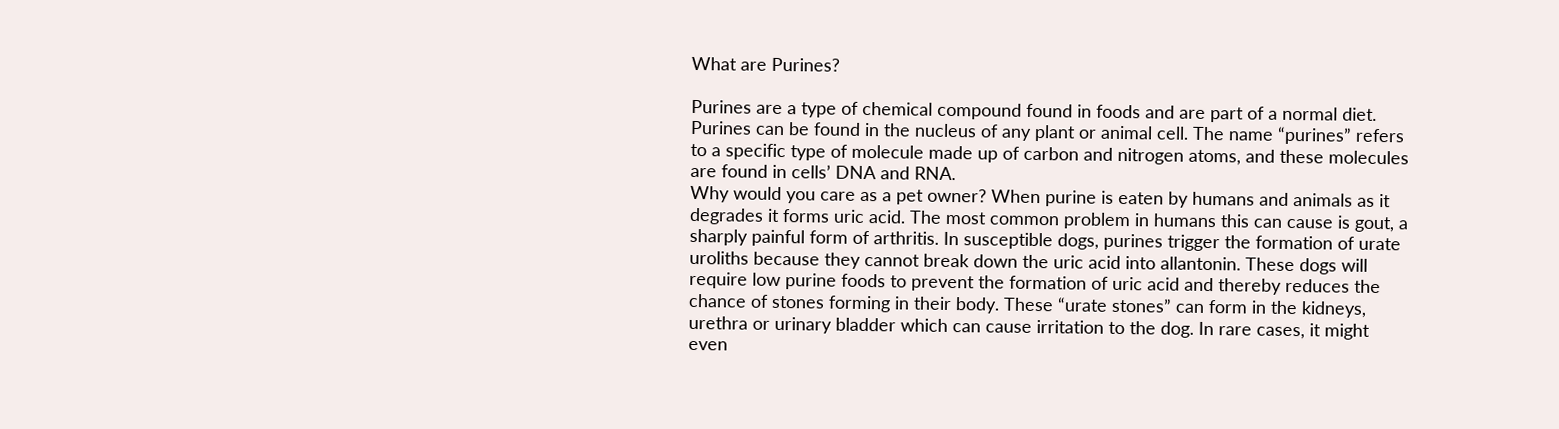What are Purines?

Purines are a type of chemical compound found in foods and are part of a normal diet. Purines can be found in the nucleus of any plant or animal cell. The name “purines” refers to a specific type of molecule made up of carbon and nitrogen atoms, and these molecules are found in cells’ DNA and RNA.
Why would you care as a pet owner? When purine is eaten by humans and animals as it degrades it forms uric acid. The most common problem in humans this can cause is gout, a sharply painful form of arthritis. In susceptible dogs, purines trigger the formation of urate uroliths because they cannot break down the uric acid into allantonin. These dogs will require low purine foods to prevent the formation of uric acid and thereby reduces the chance of stones forming in their body. These “urate stones” can form in the kidneys, urethra or urinary bladder which can cause irritation to the dog. In rare cases, it might even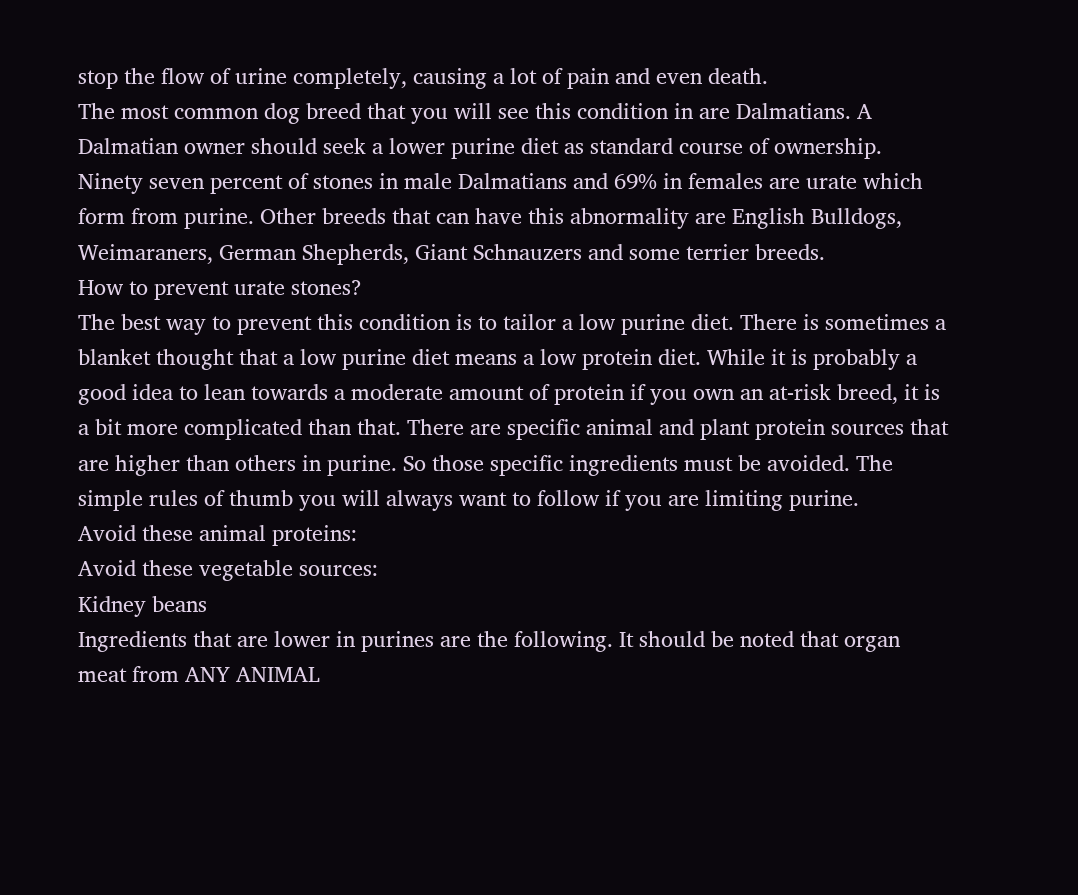stop the flow of urine completely, causing a lot of pain and even death.
The most common dog breed that you will see this condition in are Dalmatians. A Dalmatian owner should seek a lower purine diet as standard course of ownership. Ninety seven percent of stones in male Dalmatians and 69% in females are urate which form from purine. Other breeds that can have this abnormality are English Bulldogs, Weimaraners, German Shepherds, Giant Schnauzers and some terrier breeds.
How to prevent urate stones?
The best way to prevent this condition is to tailor a low purine diet. There is sometimes a blanket thought that a low purine diet means a low protein diet. While it is probably a good idea to lean towards a moderate amount of protein if you own an at-risk breed, it is a bit more complicated than that. There are specific animal and plant protein sources that are higher than others in purine. So those specific ingredients must be avoided. The simple rules of thumb you will always want to follow if you are limiting purine.
Avoid these animal proteins:
Avoid these vegetable sources:
Kidney beans
Ingredients that are lower in purines are the following. It should be noted that organ meat from ANY ANIMAL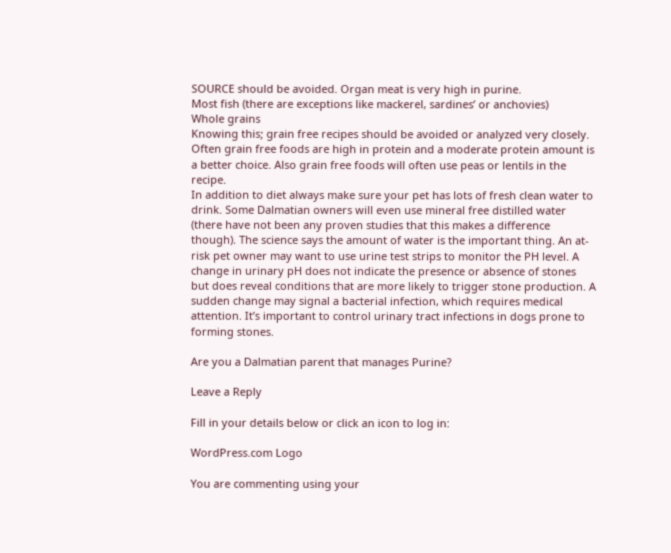SOURCE should be avoided. Organ meat is very high in purine.
Most fish (there are exceptions like mackerel, sardines’ or anchovies)
Whole grains
Knowing this; grain free recipes should be avoided or analyzed very closely. Often grain free foods are high in protein and a moderate protein amount is a better choice. Also grain free foods will often use peas or lentils in the recipe.
In addition to diet always make sure your pet has lots of fresh clean water to drink. Some Dalmatian owners will even use mineral free distilled water (there have not been any proven studies that this makes a difference though). The science says the amount of water is the important thing. An at-risk pet owner may want to use urine test strips to monitor the PH level. A change in urinary pH does not indicate the presence or absence of stones but does reveal conditions that are more likely to trigger stone production. A sudden change may signal a bacterial infection, which requires medical attention. It’s important to control urinary tract infections in dogs prone to forming stones.

Are you a Dalmatian parent that manages Purine?

Leave a Reply

Fill in your details below or click an icon to log in:

WordPress.com Logo

You are commenting using your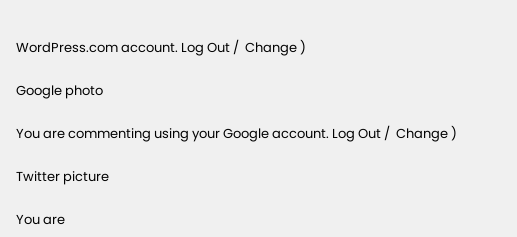WordPress.com account. Log Out /  Change )

Google photo

You are commenting using your Google account. Log Out /  Change )

Twitter picture

You are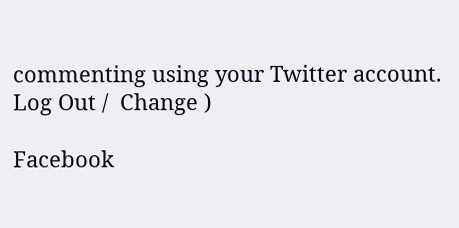commenting using your Twitter account. Log Out /  Change )

Facebook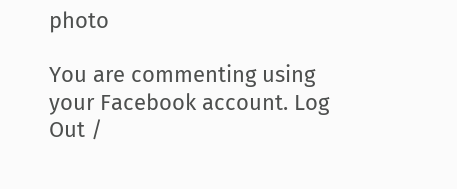photo

You are commenting using your Facebook account. Log Out /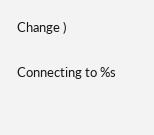Change )

Connecting to %s